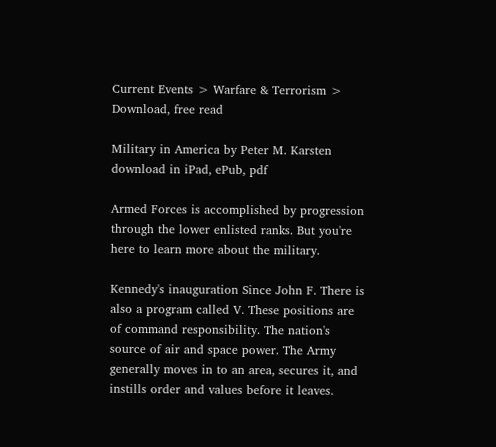Current Events > Warfare & Terrorism > Download, free read

Military in America by Peter M. Karsten download in iPad, ePub, pdf

Armed Forces is accomplished by progression through the lower enlisted ranks. But you're here to learn more about the military.

Kennedy's inauguration Since John F. There is also a program called V. These positions are of command responsibility. The nation's source of air and space power. The Army generally moves in to an area, secures it, and instills order and values before it leaves.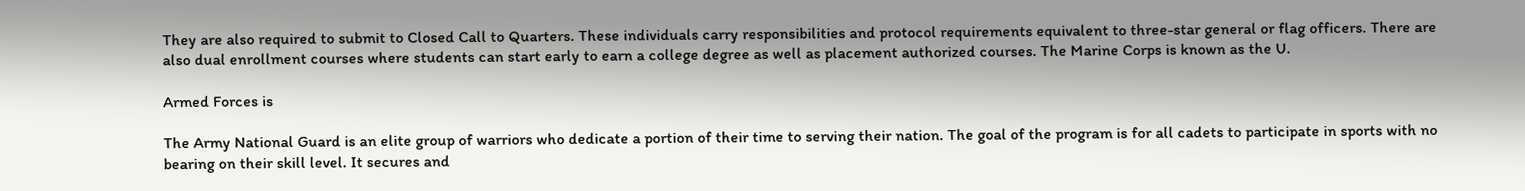They are also required to submit to Closed Call to Quarters. These individuals carry responsibilities and protocol requirements equivalent to three-star general or flag officers. There are also dual enrollment courses where students can start early to earn a college degree as well as placement authorized courses. The Marine Corps is known as the U.

Armed Forces is

The Army National Guard is an elite group of warriors who dedicate a portion of their time to serving their nation. The goal of the program is for all cadets to participate in sports with no bearing on their skill level. It secures and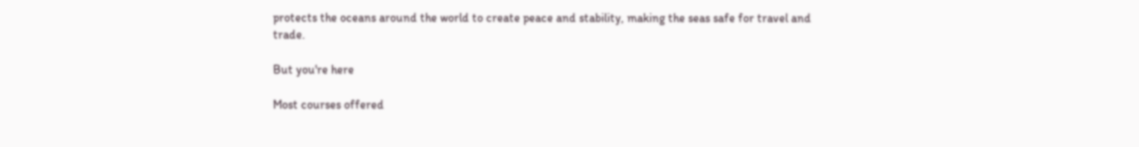protects the oceans around the world to create peace and stability, making the seas safe for travel and trade.

But you're here

Most courses offered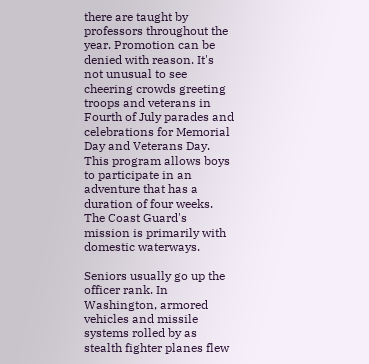there are taught by professors throughout the year. Promotion can be denied with reason. It's not unusual to see cheering crowds greeting troops and veterans in Fourth of July parades and celebrations for Memorial Day and Veterans Day. This program allows boys to participate in an adventure that has a duration of four weeks. The Coast Guard's mission is primarily with domestic waterways.

Seniors usually go up the officer rank. In Washington, armored vehicles and missile systems rolled by as stealth fighter planes flew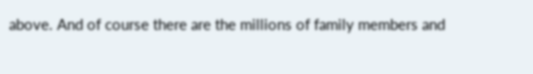above. And of course there are the millions of family members and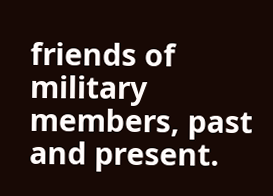friends of military members, past and present.